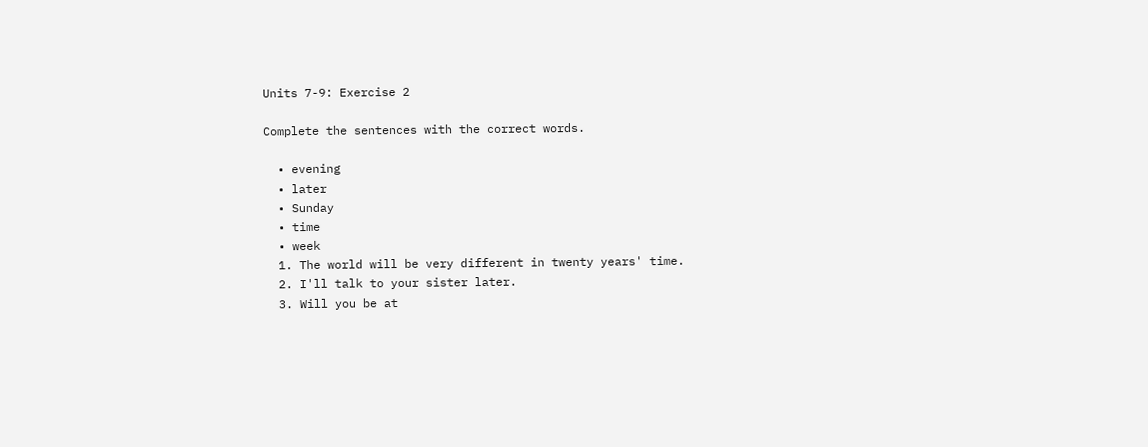Units 7-9: Exercise 2

Complete the sentences with the correct words.

  • evening
  • later
  • Sunday
  • time
  • week
  1. The world will be very different in twenty years' time.
  2. I'll talk to your sister later.
  3. Will you be at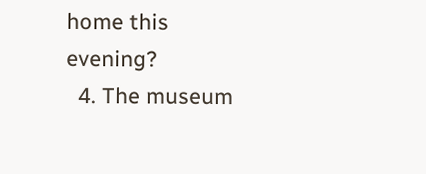home this evening?
  4. The museum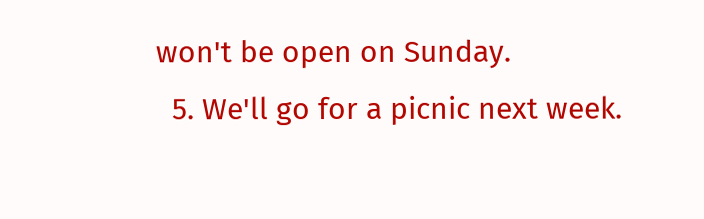won't be open on Sunday.
  5. We'll go for a picnic next week.